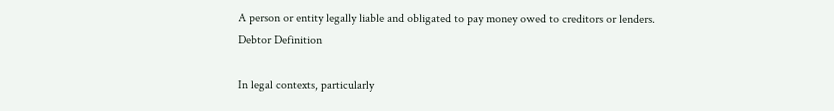A person or entity legally liable and obligated to pay money owed to creditors or lenders.
Debtor Definition

In legal contexts, particularly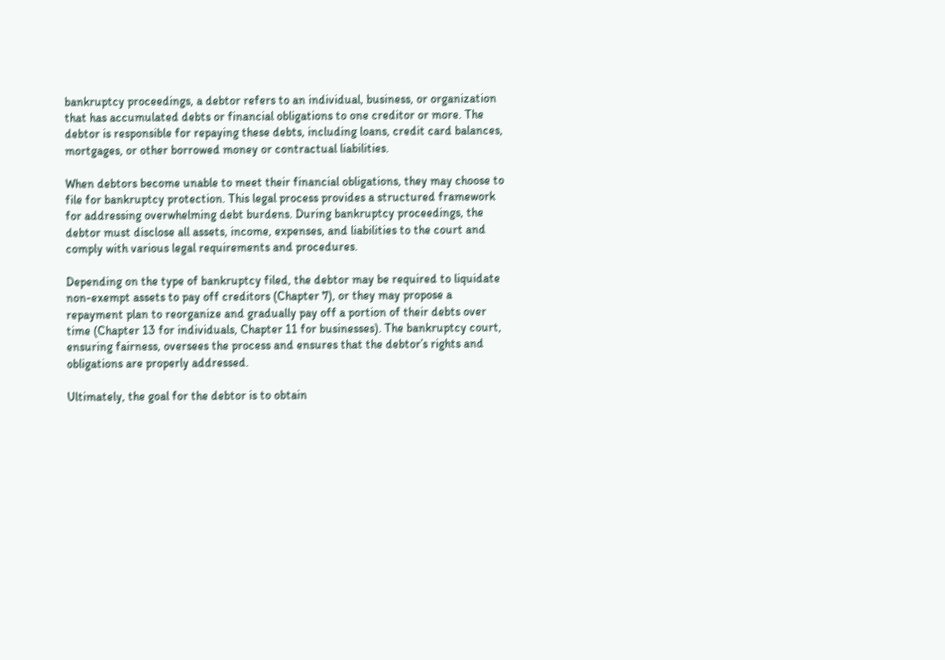bankruptcy proceedings, a debtor refers to an individual, business, or organization that has accumulated debts or financial obligations to one creditor or more. The debtor is responsible for repaying these debts, including loans, credit card balances, mortgages, or other borrowed money or contractual liabilities.

When debtors become unable to meet their financial obligations, they may choose to file for bankruptcy protection. This legal process provides a structured framework for addressing overwhelming debt burdens. During bankruptcy proceedings, the debtor must disclose all assets, income, expenses, and liabilities to the court and comply with various legal requirements and procedures.

Depending on the type of bankruptcy filed, the debtor may be required to liquidate non-exempt assets to pay off creditors (Chapter 7), or they may propose a repayment plan to reorganize and gradually pay off a portion of their debts over time (Chapter 13 for individuals, Chapter 11 for businesses). The bankruptcy court, ensuring fairness, oversees the process and ensures that the debtor’s rights and obligations are properly addressed.

Ultimately, the goal for the debtor is to obtain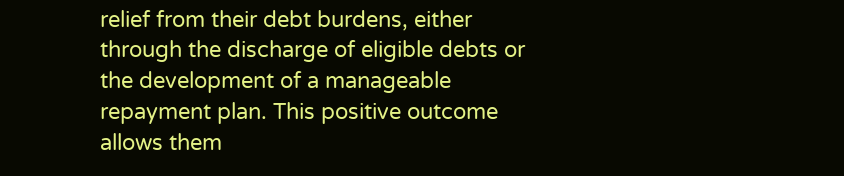relief from their debt burdens, either through the discharge of eligible debts or the development of a manageable repayment plan. This positive outcome allows them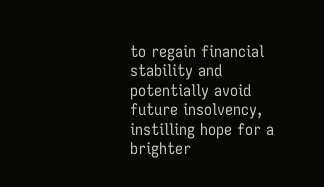to regain financial stability and potentially avoid future insolvency, instilling hope for a brighter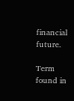financial future.

Term found in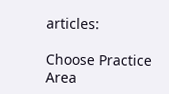articles:

Choose Practice Area